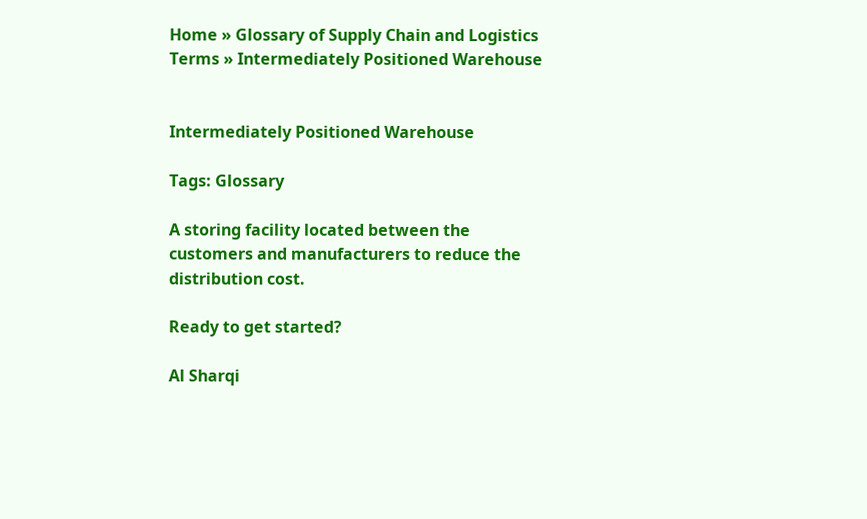Home » Glossary of Supply Chain and Logistics Terms » Intermediately Positioned Warehouse


Intermediately Positioned Warehouse

Tags: Glossary

A storing facility located between the customers and manufacturers to reduce the distribution cost.

Ready to get started?

Al Sharqi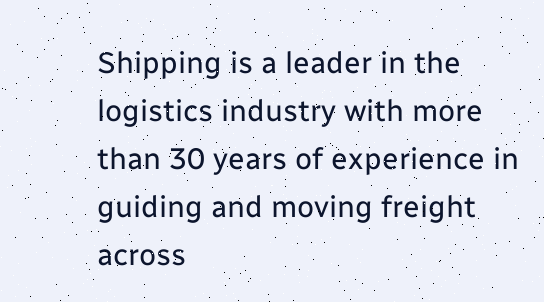Shipping is a leader in the logistics industry with more than 30 years of experience in guiding and moving freight across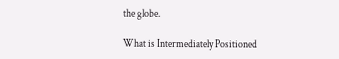the globe.

What is Intermediately Positioned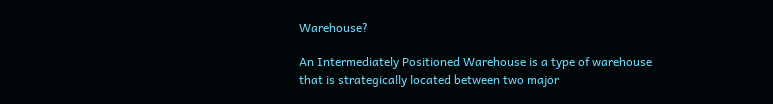Warehouse?

An Intermediately Positioned Warehouse is a type of warehouse that is strategically located between two major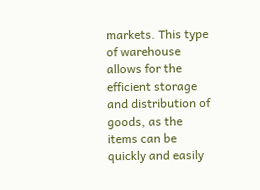markets. This type of warehouse allows for the efficient storage and distribution of goods, as the items can be quickly and easily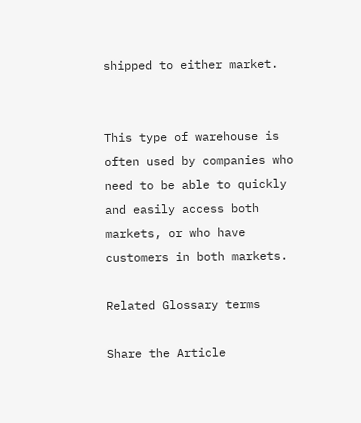shipped to either market.


This type of warehouse is often used by companies who need to be able to quickly and easily access both markets, or who have customers in both markets.

Related Glossary terms

Share the Article